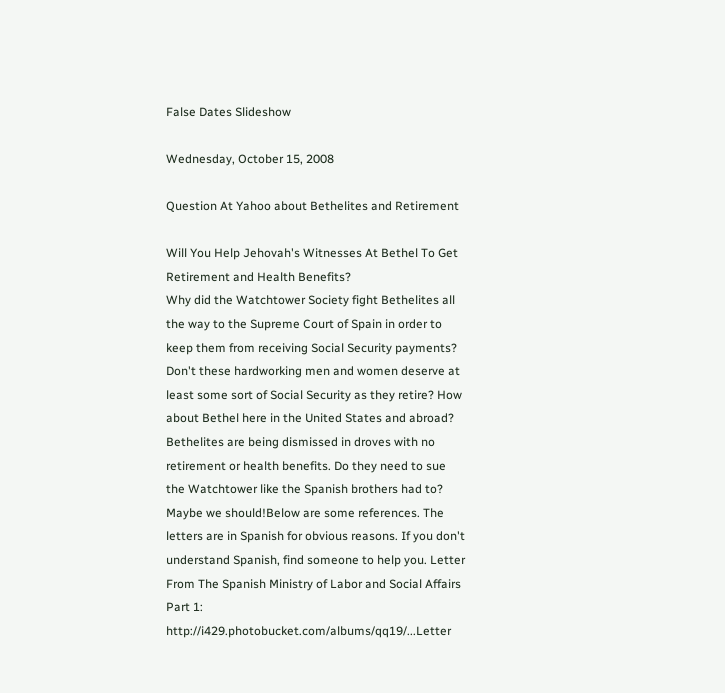False Dates Slideshow

Wednesday, October 15, 2008

Question At Yahoo about Bethelites and Retirement

Will You Help Jehovah's Witnesses At Bethel To Get Retirement and Health Benefits?
Why did the Watchtower Society fight Bethelites all the way to the Supreme Court of Spain in order to keep them from receiving Social Security payments? Don't these hardworking men and women deserve at least some sort of Social Security as they retire? How about Bethel here in the United States and abroad? Bethelites are being dismissed in droves with no retirement or health benefits. Do they need to sue the Watchtower like the Spanish brothers had to? Maybe we should!Below are some references. The letters are in Spanish for obvious reasons. If you don't understand Spanish, find someone to help you. Letter From The Spanish Ministry of Labor and Social Affairs Part 1: http://i429.photobucket.com/albums/qq19/...Letter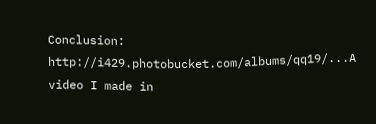Conclusion: http://i429.photobucket.com/albums/qq19/...A video I made in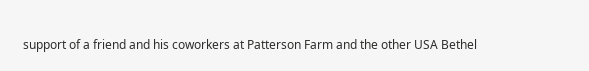support of a friend and his coworkers at Patterson Farm and the other USA Bethel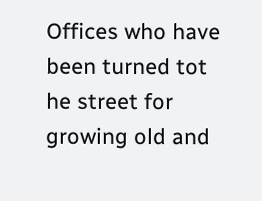Offices who have been turned tot he street for growing old and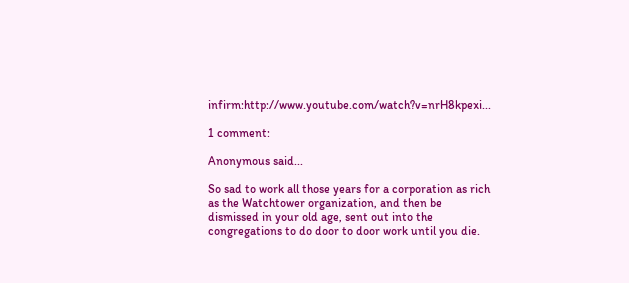infirm:http://www.youtube.com/watch?v=nrH8kpexi...

1 comment:

Anonymous said...

So sad to work all those years for a corporation as rich as the Watchtower organization, and then be dismissed in your old age, sent out into the congregations to do door to door work until you die.